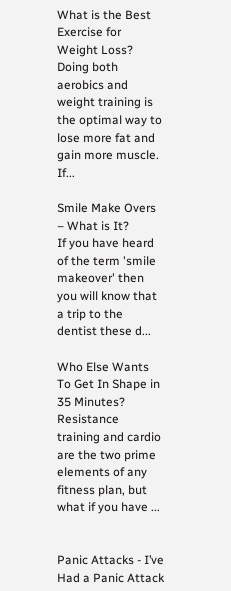What is the Best Exercise for Weight Loss?
Doing both aerobics and weight training is the optimal way to lose more fat and gain more muscle. If...

Smile Make Overs – What is It?
If you have heard of the term 'smile makeover' then you will know that a trip to the dentist these d...

Who Else Wants To Get In Shape in 35 Minutes?
Resistance training and cardio are the two prime elements of any fitness plan, but what if you have ...


Panic Attacks - I’ve Had a Panic Attack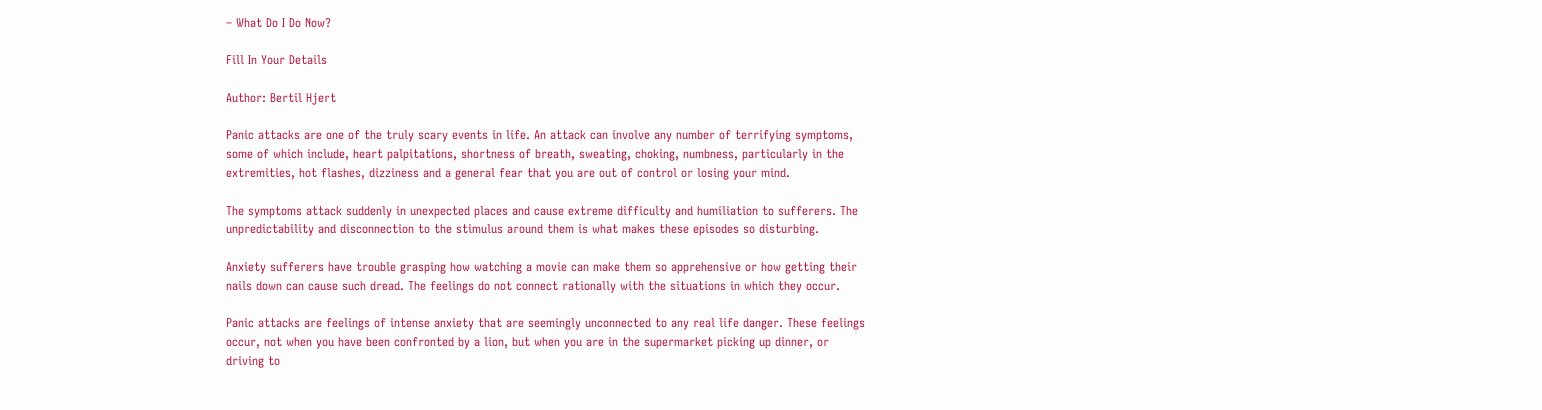– What Do I Do Now?

Fill In Your Details

Author: Bertil Hjert

Panic attacks are one of the truly scary events in life. An attack can involve any number of terrifying symptoms, some of which include, heart palpitations, shortness of breath, sweating, choking, numbness, particularly in the extremities, hot flashes, dizziness and a general fear that you are out of control or losing your mind.

The symptoms attack suddenly in unexpected places and cause extreme difficulty and humiliation to sufferers. The unpredictability and disconnection to the stimulus around them is what makes these episodes so disturbing.

Anxiety sufferers have trouble grasping how watching a movie can make them so apprehensive or how getting their nails down can cause such dread. The feelings do not connect rationally with the situations in which they occur.

Panic attacks are feelings of intense anxiety that are seemingly unconnected to any real life danger. These feelings occur, not when you have been confronted by a lion, but when you are in the supermarket picking up dinner, or driving to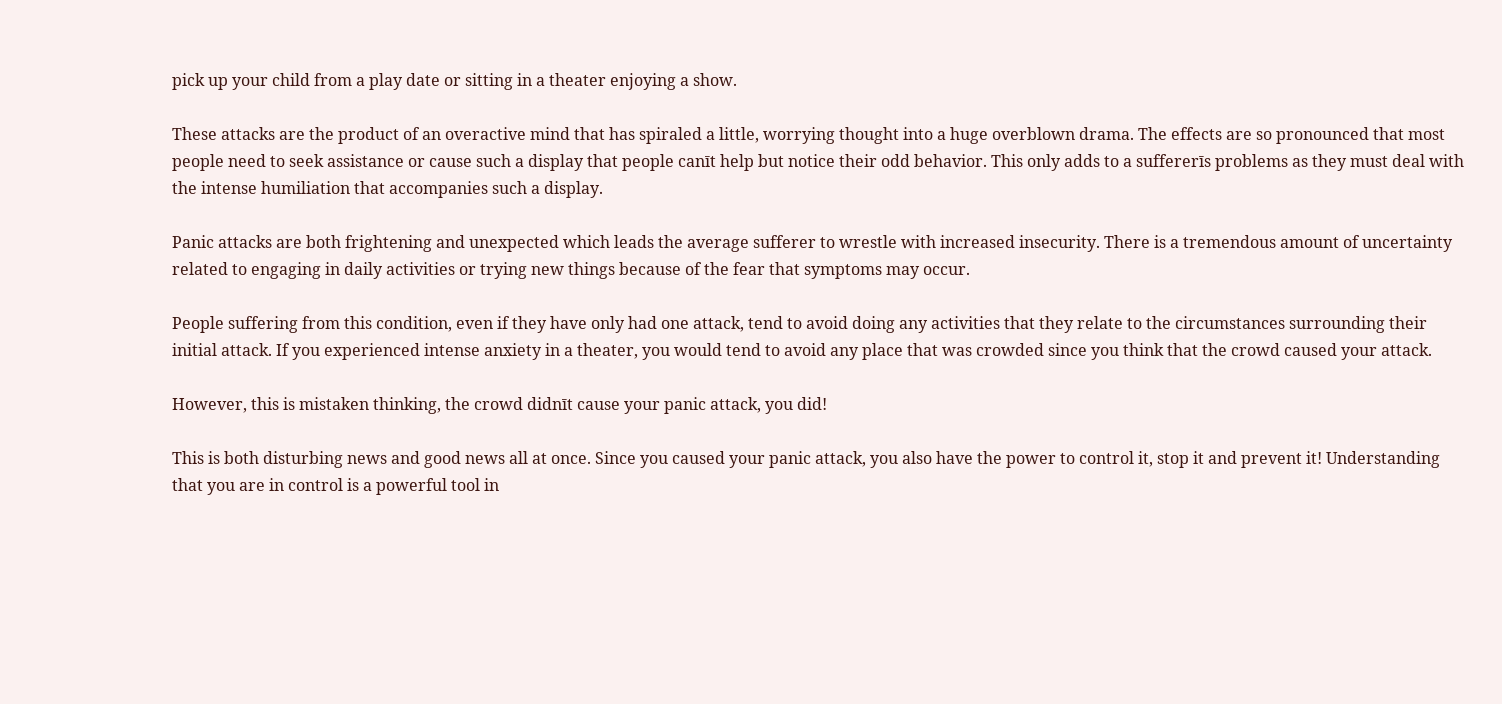pick up your child from a play date or sitting in a theater enjoying a show.

These attacks are the product of an overactive mind that has spiraled a little, worrying thought into a huge overblown drama. The effects are so pronounced that most people need to seek assistance or cause such a display that people canīt help but notice their odd behavior. This only adds to a suffererīs problems as they must deal with the intense humiliation that accompanies such a display.

Panic attacks are both frightening and unexpected which leads the average sufferer to wrestle with increased insecurity. There is a tremendous amount of uncertainty related to engaging in daily activities or trying new things because of the fear that symptoms may occur.

People suffering from this condition, even if they have only had one attack, tend to avoid doing any activities that they relate to the circumstances surrounding their initial attack. If you experienced intense anxiety in a theater, you would tend to avoid any place that was crowded since you think that the crowd caused your attack.

However, this is mistaken thinking, the crowd didnīt cause your panic attack, you did!

This is both disturbing news and good news all at once. Since you caused your panic attack, you also have the power to control it, stop it and prevent it! Understanding that you are in control is a powerful tool in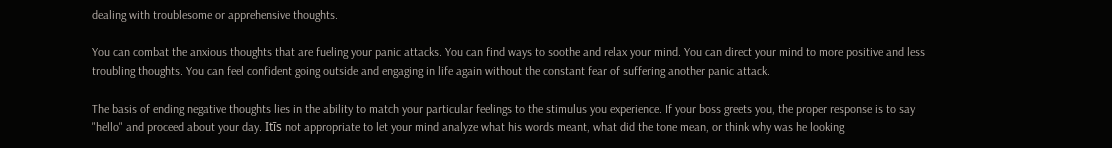dealing with troublesome or apprehensive thoughts.

You can combat the anxious thoughts that are fueling your panic attacks. You can find ways to soothe and relax your mind. You can direct your mind to more positive and less troubling thoughts. You can feel confident going outside and engaging in life again without the constant fear of suffering another panic attack.

The basis of ending negative thoughts lies in the ability to match your particular feelings to the stimulus you experience. If your boss greets you, the proper response is to say "hello" and proceed about your day. Itīs not appropriate to let your mind analyze what his words meant, what did the tone mean, or think why was he looking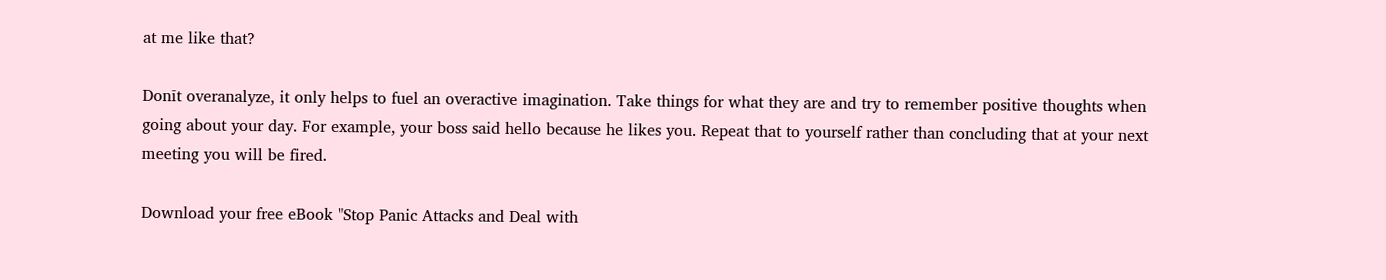at me like that?

Donīt overanalyze, it only helps to fuel an overactive imagination. Take things for what they are and try to remember positive thoughts when going about your day. For example, your boss said hello because he likes you. Repeat that to yourself rather than concluding that at your next meeting you will be fired.

Download your free eBook "Stop Panic Attacks and Deal with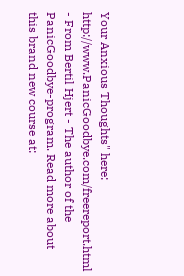Your Anxious Thoughts" here: http://www.PanicGoodbye.com/freereport.html - From Bertil Hjert - The author of the PanicGoodbye-program. Read more about this brand new course at: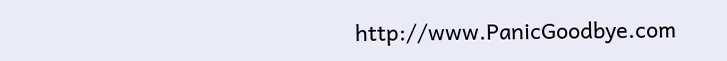http://www.PanicGoodbye.com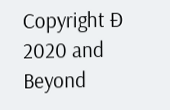Copyright Đ 2020 and Beyond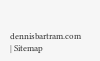dennisbartram.com
| Sitemap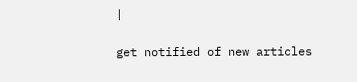|

get notified of new articles